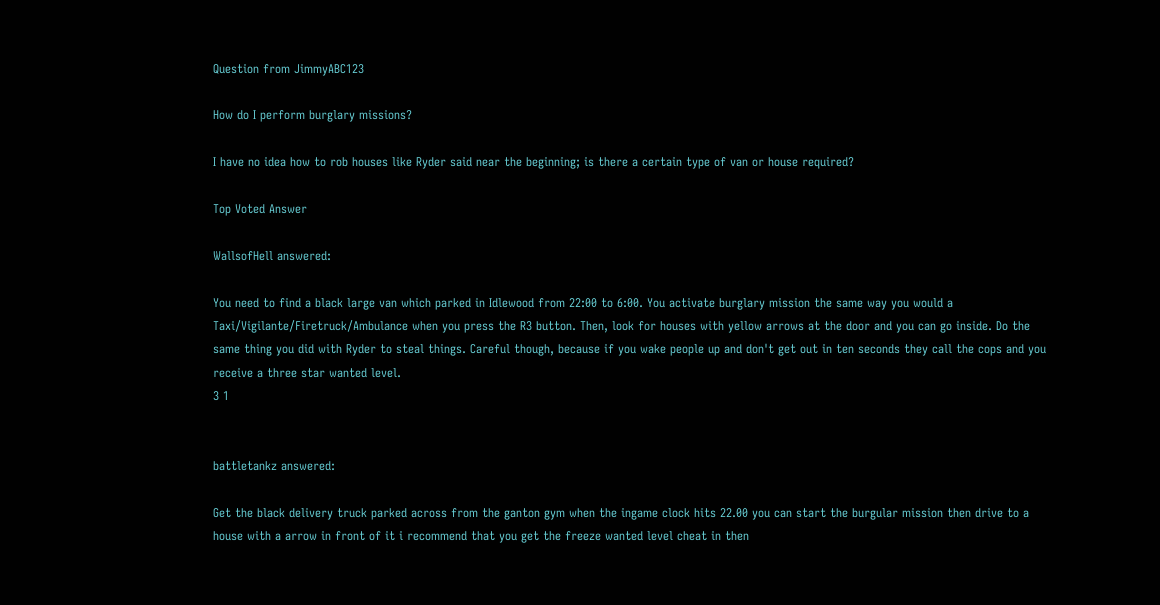Question from JimmyABC123

How do I perform burglary missions?

I have no idea how to rob houses like Ryder said near the beginning; is there a certain type of van or house required?

Top Voted Answer

WallsofHell answered:

You need to find a black large van which parked in Idlewood from 22:00 to 6:00. You activate burglary mission the same way you would a Taxi/Vigilante/Firetruck/Ambulance when you press the R3 button. Then, look for houses with yellow arrows at the door and you can go inside. Do the same thing you did with Ryder to steal things. Careful though, because if you wake people up and don't get out in ten seconds they call the cops and you receive a three star wanted level.
3 1


battletankz answered:

Get the black delivery truck parked across from the ganton gym when the ingame clock hits 22.00 you can start the burgular mission then drive to a house with a arrow in front of it i recommend that you get the freeze wanted level cheat in then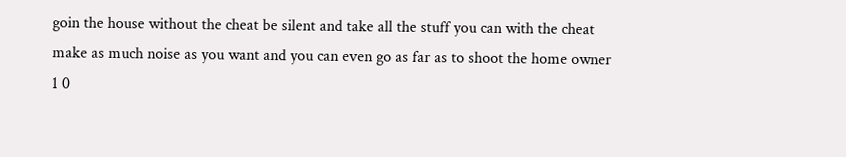goin the house without the cheat be silent and take all the stuff you can with the cheat make as much noise as you want and you can even go as far as to shoot the home owner
1 0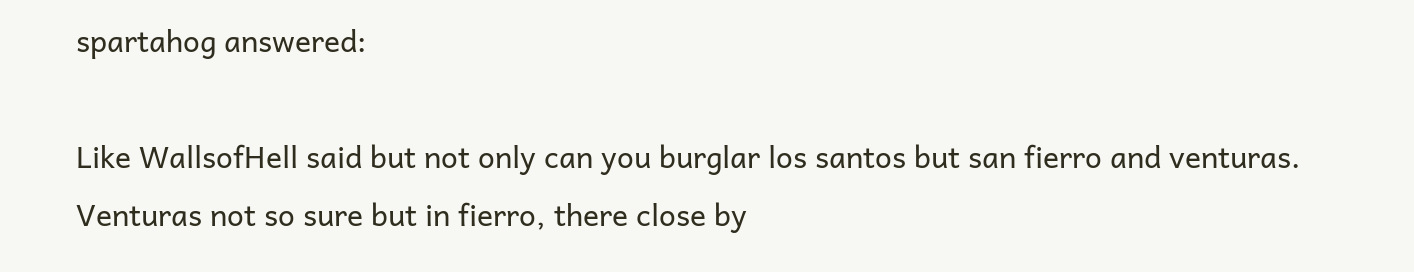spartahog answered:

Like WallsofHell said but not only can you burglar los santos but san fierro and venturas.
Venturas not so sure but in fierro, there close by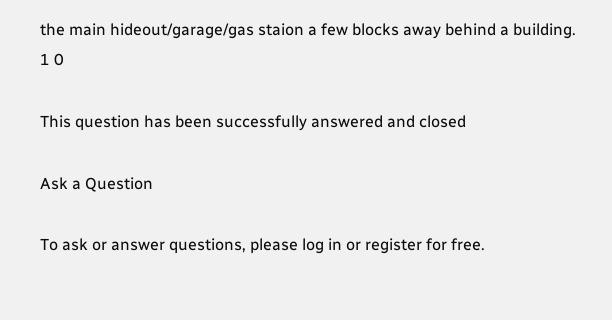the main hideout/garage/gas staion a few blocks away behind a building.
1 0

This question has been successfully answered and closed

Ask a Question

To ask or answer questions, please log in or register for free.